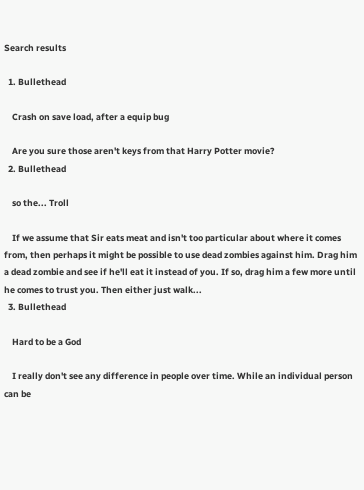Search results

  1. Bullethead

    Crash on save load, after a equip bug

    Are you sure those aren't keys from that Harry Potter movie?
  2. Bullethead

    so the... Troll

    If we assume that Sir eats meat and isn't too particular about where it comes from, then perhaps it might be possible to use dead zombies against him. Drag him a dead zombie and see if he'll eat it instead of you. If so, drag him a few more until he comes to trust you. Then either just walk...
  3. Bullethead

    Hard to be a God

    I really don't see any difference in people over time. While an individual person can be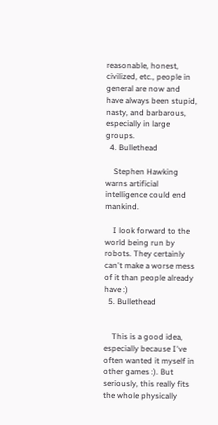reasonable, honest, civilized, etc., people in general are now and have always been stupid, nasty, and barbarous, especially in large groups.
  4. Bullethead

    Stephen Hawking warns artificial intelligence could end mankind.

    I look forward to the world being run by robots. They certainly can't make a worse mess of it than people already have :)
  5. Bullethead


    This is a good idea, especially because I've often wanted it myself in other games :). But seriously, this really fits the whole physically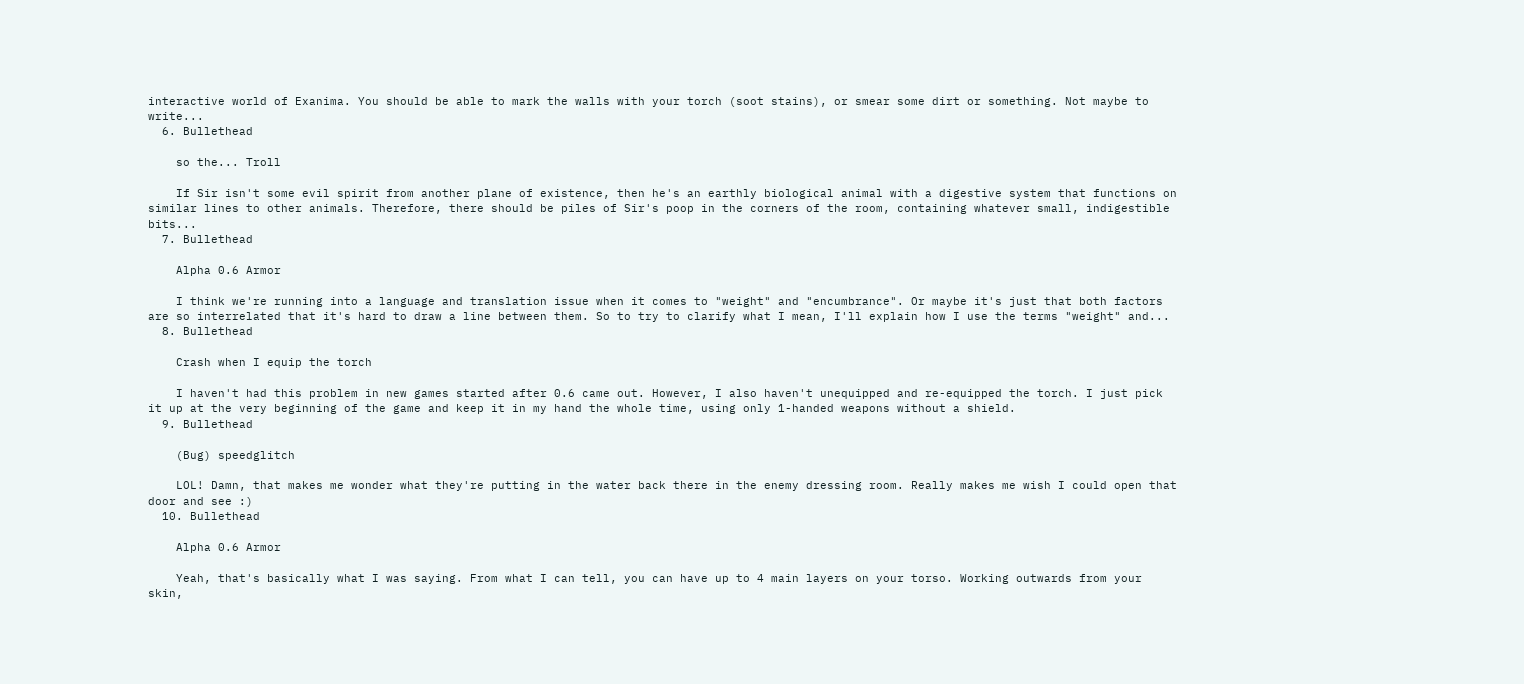interactive world of Exanima. You should be able to mark the walls with your torch (soot stains), or smear some dirt or something. Not maybe to write...
  6. Bullethead

    so the... Troll

    If Sir isn't some evil spirit from another plane of existence, then he's an earthly biological animal with a digestive system that functions on similar lines to other animals. Therefore, there should be piles of Sir's poop in the corners of the room, containing whatever small, indigestible bits...
  7. Bullethead

    Alpha 0.6 Armor

    I think we're running into a language and translation issue when it comes to "weight" and "encumbrance". Or maybe it's just that both factors are so interrelated that it's hard to draw a line between them. So to try to clarify what I mean, I'll explain how I use the terms "weight" and...
  8. Bullethead

    Crash when I equip the torch

    I haven't had this problem in new games started after 0.6 came out. However, I also haven't unequipped and re-equipped the torch. I just pick it up at the very beginning of the game and keep it in my hand the whole time, using only 1-handed weapons without a shield.
  9. Bullethead

    (Bug) speedglitch

    LOL! Damn, that makes me wonder what they're putting in the water back there in the enemy dressing room. Really makes me wish I could open that door and see :)
  10. Bullethead

    Alpha 0.6 Armor

    Yeah, that's basically what I was saying. From what I can tell, you can have up to 4 main layers on your torso. Working outwards from your skin,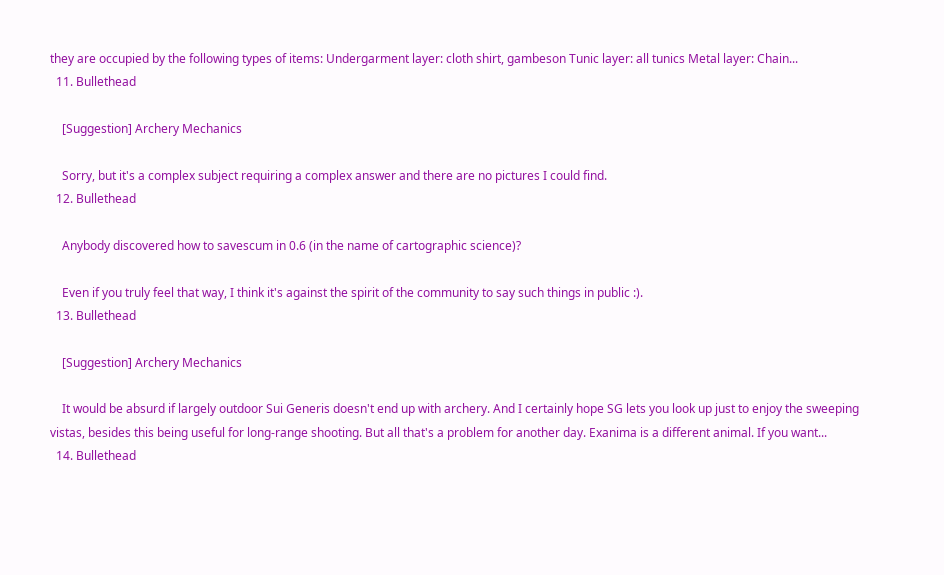they are occupied by the following types of items: Undergarment layer: cloth shirt, gambeson Tunic layer: all tunics Metal layer: Chain...
  11. Bullethead

    [Suggestion] Archery Mechanics

    Sorry, but it's a complex subject requiring a complex answer and there are no pictures I could find.
  12. Bullethead

    Anybody discovered how to savescum in 0.6 (in the name of cartographic science)?

    Even if you truly feel that way, I think it's against the spirit of the community to say such things in public :).
  13. Bullethead

    [Suggestion] Archery Mechanics

    It would be absurd if largely outdoor Sui Generis doesn't end up with archery. And I certainly hope SG lets you look up just to enjoy the sweeping vistas, besides this being useful for long-range shooting. But all that's a problem for another day. Exanima is a different animal. If you want...
  14. Bullethead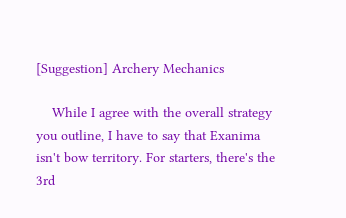[Suggestion] Archery Mechanics

    While I agree with the overall strategy you outline, I have to say that Exanima isn't bow territory. For starters, there's the 3rd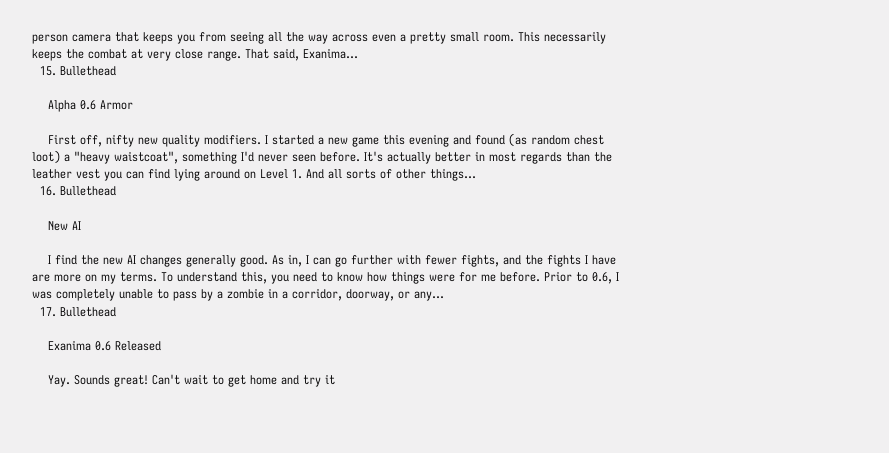person camera that keeps you from seeing all the way across even a pretty small room. This necessarily keeps the combat at very close range. That said, Exanima...
  15. Bullethead

    Alpha 0.6 Armor

    First off, nifty new quality modifiers. I started a new game this evening and found (as random chest loot) a "heavy waistcoat", something I'd never seen before. It's actually better in most regards than the leather vest you can find lying around on Level 1. And all sorts of other things...
  16. Bullethead

    New AI

    I find the new AI changes generally good. As in, I can go further with fewer fights, and the fights I have are more on my terms. To understand this, you need to know how things were for me before. Prior to 0.6, I was completely unable to pass by a zombie in a corridor, doorway, or any...
  17. Bullethead

    Exanima 0.6 Released

    Yay. Sounds great! Can't wait to get home and try it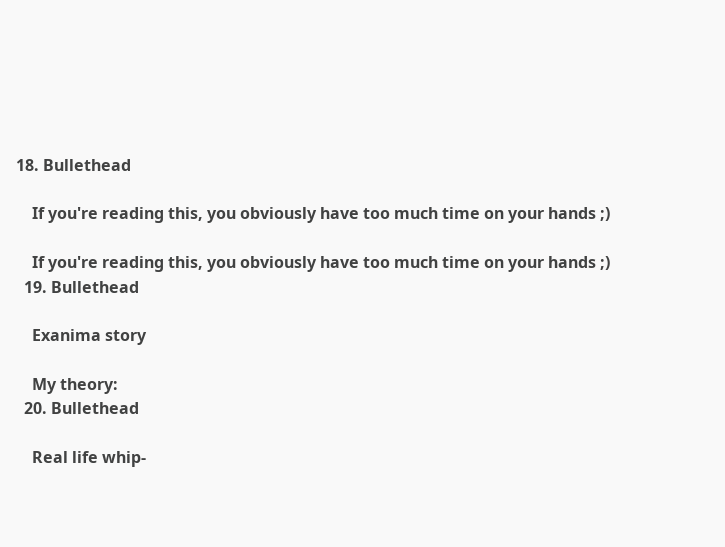18. Bullethead

    If you're reading this, you obviously have too much time on your hands ;)

    If you're reading this, you obviously have too much time on your hands ;)
  19. Bullethead

    Exanima story

    My theory:
  20. Bullethead

    Real life whip-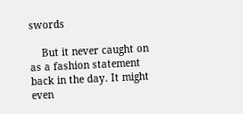swords

    But it never caught on as a fashion statement back in the day. It might even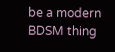be a modern BDSM thing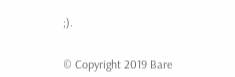;).


© Copyright 2019 Bare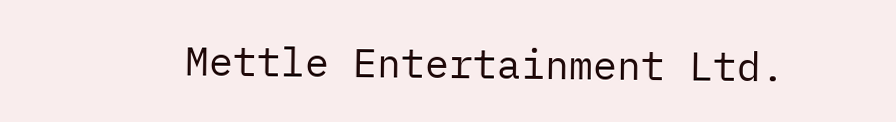Mettle Entertainment Ltd.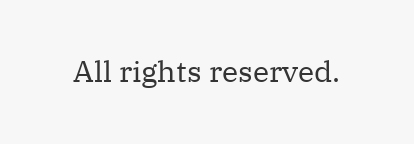All rights reserved.